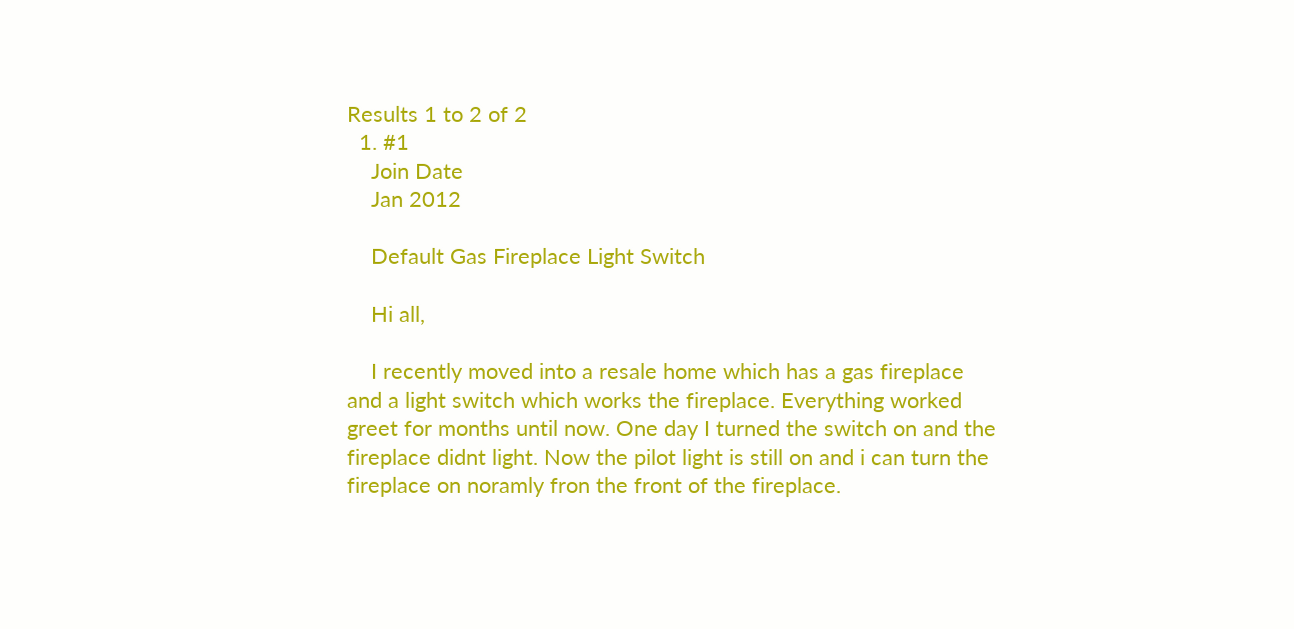Results 1 to 2 of 2
  1. #1
    Join Date
    Jan 2012

    Default Gas Fireplace Light Switch

    Hi all,

    I recently moved into a resale home which has a gas fireplace and a light switch which works the fireplace. Everything worked greet for months until now. One day I turned the switch on and the fireplace didnt light. Now the pilot light is still on and i can turn the fireplace on noramly fron the front of the fireplace.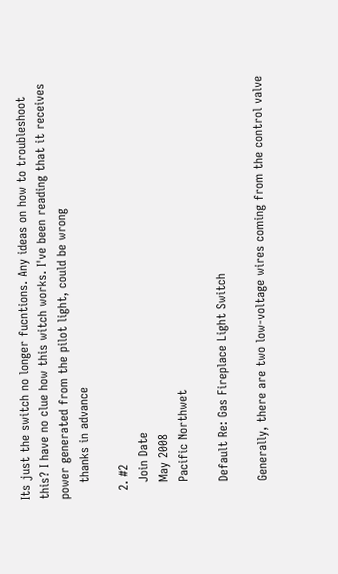Its just the switch no longer fucntions. Any ideas on how to troubleshoot this? I have no clue how this witch works. I've been reading that it receives power generated from the pilot light, could be wrong
    thanks in advance

  2. #2
    Join Date
    May 2008
    Pacific Northwet

    Default Re: Gas Fireplace Light Switch

    Generally, there are two low-voltage wires coming from the control valve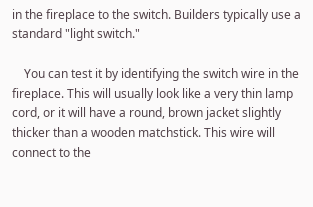in the fireplace to the switch. Builders typically use a standard "light switch."

    You can test it by identifying the switch wire in the fireplace. This will usually look like a very thin lamp cord, or it will have a round, brown jacket slightly thicker than a wooden matchstick. This wire will connect to the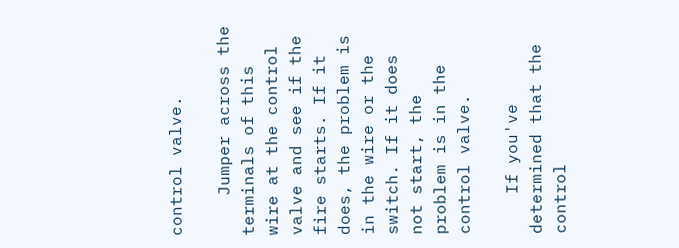control valve.

    Jumper across the terminals of this wire at the control valve and see if the fire starts. If it does, the problem is in the wire or the switch. If it does not start, the problem is in the control valve.

    If you've determined that the control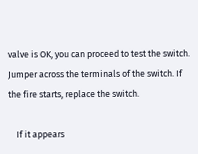valve is OK, you can proceed to test the switch. Jumper across the terminals of the switch. If the fire starts, replace the switch.

    If it appears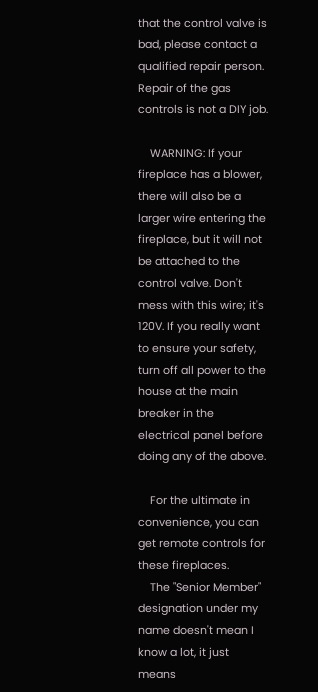that the control valve is bad, please contact a qualified repair person. Repair of the gas controls is not a DIY job.

    WARNING: If your fireplace has a blower, there will also be a larger wire entering the fireplace, but it will not be attached to the control valve. Don't mess with this wire; it's 120V. If you really want to ensure your safety, turn off all power to the house at the main breaker in the electrical panel before doing any of the above.

    For the ultimate in convenience, you can get remote controls for these fireplaces.
    The "Senior Member" designation under my name doesn't mean I know a lot, it just means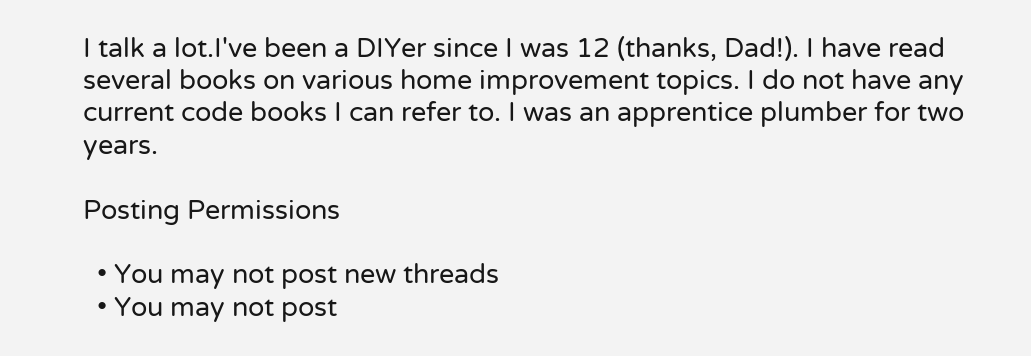I talk a lot.I've been a DIYer since I was 12 (thanks, Dad!). I have read several books on various home improvement topics. I do not have any current code books I can refer to. I was an apprentice plumber for two years.

Posting Permissions

  • You may not post new threads
  • You may not post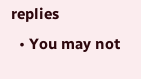replies
  • You may not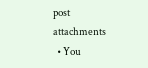post attachments
  • You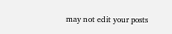may not edit your posts